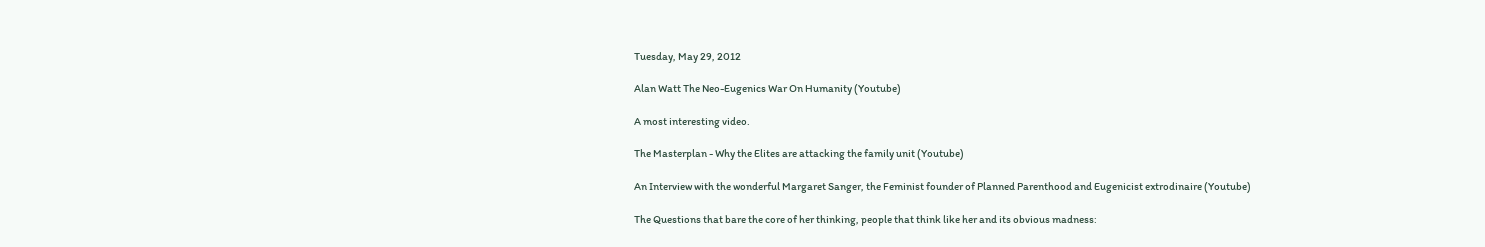Tuesday, May 29, 2012

Alan Watt The Neo-Eugenics War On Humanity (Youtube)

A most interesting video.

The Masterplan - Why the Elites are attacking the family unit (Youtube)

An Interview with the wonderful Margaret Sanger, the Feminist founder of Planned Parenthood and Eugenicist extrodinaire (Youtube)

The Questions that bare the core of her thinking, people that think like her and its obvious madness: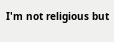I'm not religious but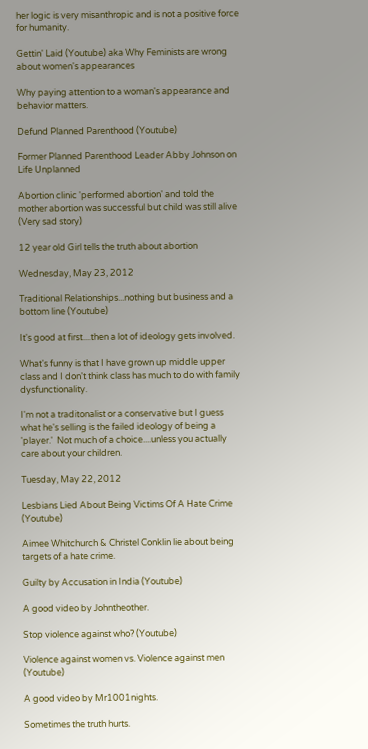her logic is very misanthropic and is not a positive force for humanity.

Gettin' Laid (Youtube) aka Why Feminists are wrong about women's appearances

Why paying attention to a woman's appearance and behavior matters.

Defund Planned Parenthood (Youtube)

Former Planned Parenthood Leader Abby Johnson on Life Unplanned

Abortion clinic 'performed abortion' and told the mother abortion was successful but child was still alive (Very sad story)

12 year old Girl tells the truth about abortion

Wednesday, May 23, 2012

Traditional Relationships...nothing but business and a bottom line (Youtube)

It's good at first....then a lot of ideology gets involved.

What's funny is that I have grown up middle upper class and I don't think class has much to do with family dysfunctionality.

I'm not a traditonalist or a conservative but I guess what he's selling is the failed ideology of being a 'player.'  Not much of a choice....unless you actually care about your children.

Tuesday, May 22, 2012

Lesbians Lied About Being Victims Of A Hate Crime (Youtube)

Aimee Whitchurch & Christel Conklin lie about being targets of a hate crime.

Guilty by Accusation in India (Youtube)

A good video by Johntheother.

Stop violence against who? (Youtube)

Violence against women vs. Violence against men (Youtube)

A good video by Mr1001nights.

Sometimes the truth hurts.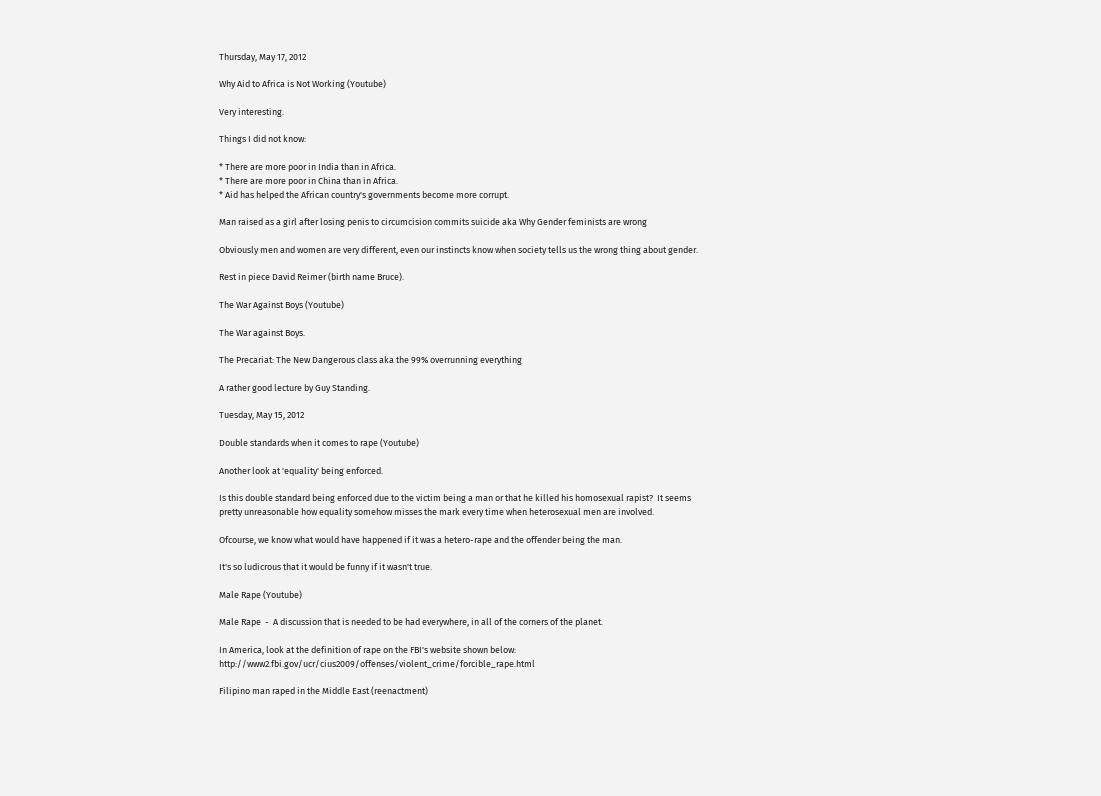Thursday, May 17, 2012

Why Aid to Africa is Not Working (Youtube)

Very interesting.

Things I did not know:

* There are more poor in India than in Africa.
* There are more poor in China than in Africa.
* Aid has helped the African country's governments become more corrupt.

Man raised as a girl after losing penis to circumcision commits suicide aka Why Gender feminists are wrong

Obviously men and women are very different, even our instincts know when society tells us the wrong thing about gender.

Rest in piece David Reimer (birth name Bruce).

The War Against Boys (Youtube)

The War against Boys.

The Precariat: The New Dangerous class aka the 99% overrunning everything

A rather good lecture by Guy Standing.

Tuesday, May 15, 2012

Double standards when it comes to rape (Youtube)

Another look at 'equality' being enforced.

Is this double standard being enforced due to the victim being a man or that he killed his homosexual rapist?  It seems pretty unreasonable how equality somehow misses the mark every time when heterosexual men are involved.

Ofcourse, we know what would have happened if it was a hetero-rape and the offender being the man.

It's so ludicrous that it would be funny if it wasn't true.

Male Rape (Youtube)

Male Rape  -  A discussion that is needed to be had everywhere, in all of the corners of the planet.

In America, look at the definition of rape on the FBI's website shown below:  http://www2.fbi.gov/ucr/cius2009/offenses/violent_crime/forcible_rape.html

Filipino man raped in the Middle East (reenactment)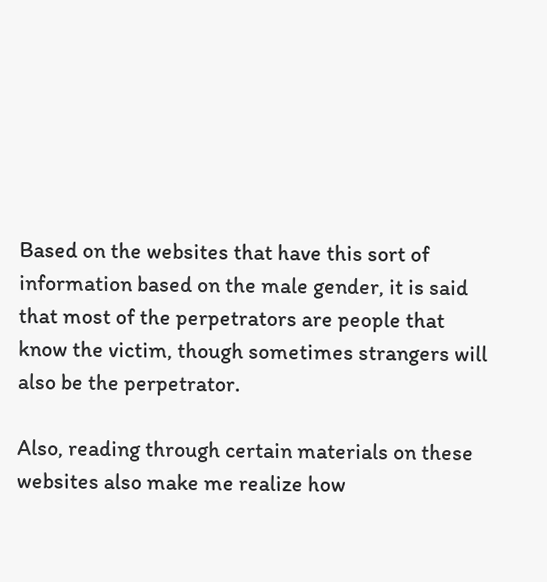Based on the websites that have this sort of information based on the male gender, it is said that most of the perpetrators are people that know the victim, though sometimes strangers will also be the perpetrator.

Also, reading through certain materials on these websites also make me realize how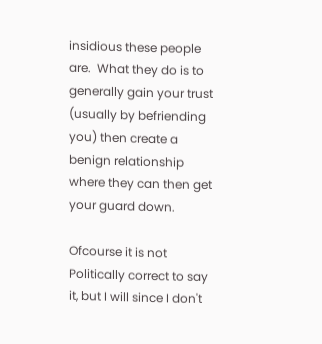insidious these people are.  What they do is to generally gain your trust (usually by befriending you) then create a benign relationship where they can then get your guard down.

Ofcourse it is not Politically correct to say it, but I will since I don't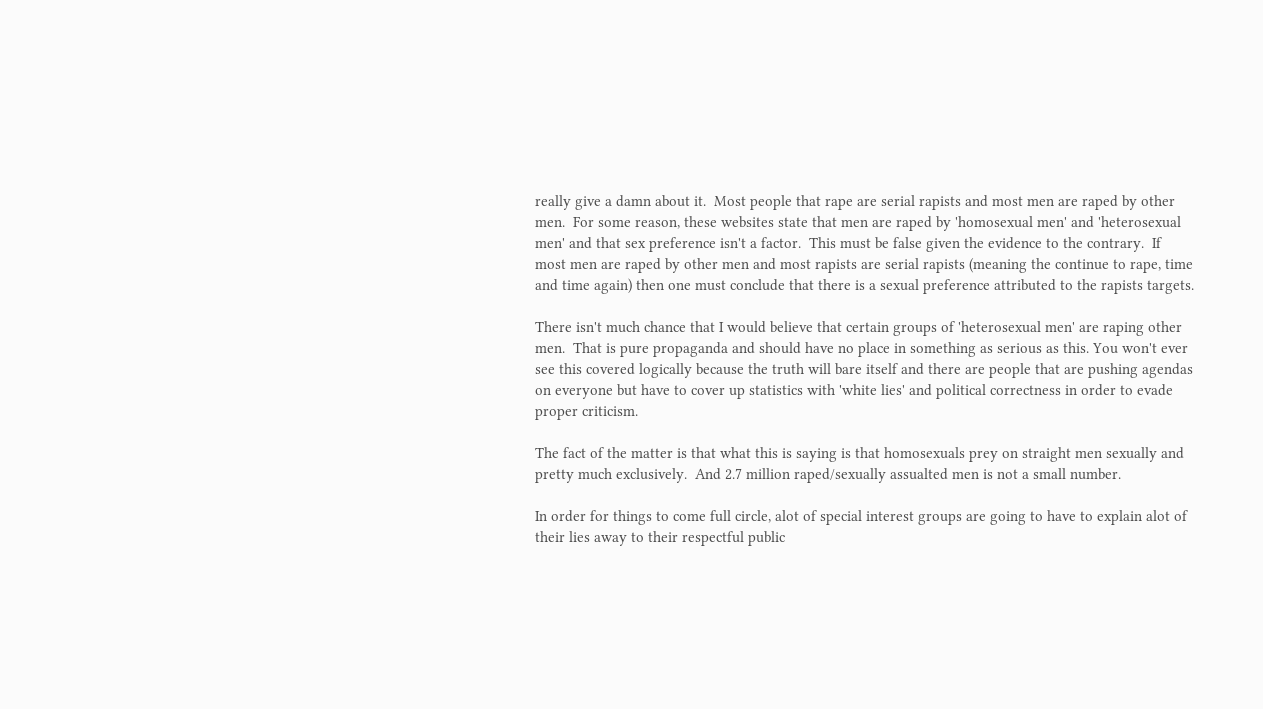really give a damn about it.  Most people that rape are serial rapists and most men are raped by other men.  For some reason, these websites state that men are raped by 'homosexual men' and 'heterosexual men' and that sex preference isn't a factor.  This must be false given the evidence to the contrary.  If most men are raped by other men and most rapists are serial rapists (meaning the continue to rape, time and time again) then one must conclude that there is a sexual preference attributed to the rapists targets.

There isn't much chance that I would believe that certain groups of 'heterosexual men' are raping other men.  That is pure propaganda and should have no place in something as serious as this. You won't ever see this covered logically because the truth will bare itself and there are people that are pushing agendas on everyone but have to cover up statistics with 'white lies' and political correctness in order to evade proper criticism.

The fact of the matter is that what this is saying is that homosexuals prey on straight men sexually and pretty much exclusively.  And 2.7 million raped/sexually assualted men is not a small number.

In order for things to come full circle, alot of special interest groups are going to have to explain alot of their lies away to their respectful public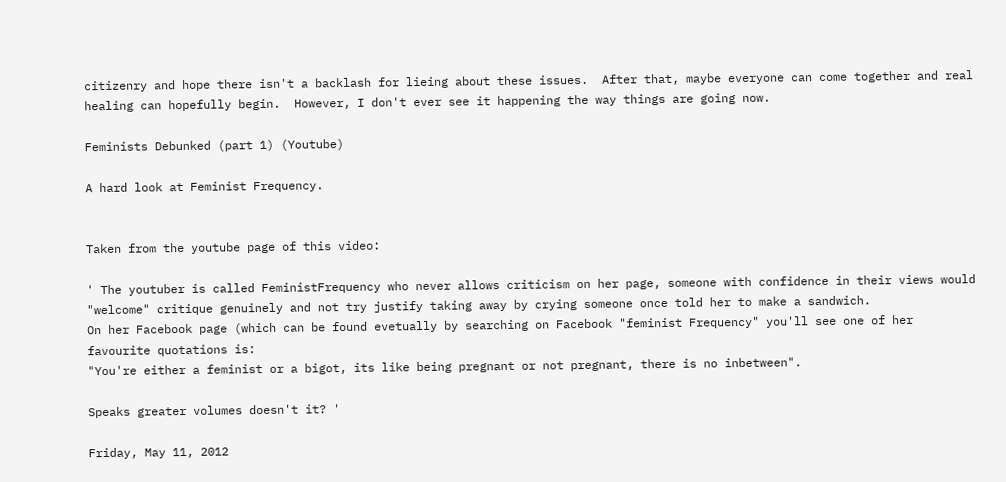citizenry and hope there isn't a backlash for lieing about these issues.  After that, maybe everyone can come together and real healing can hopefully begin.  However, I don't ever see it happening the way things are going now.

Feminists Debunked (part 1) (Youtube)

A hard look at Feminist Frequency.


Taken from the youtube page of this video:

' The youtuber is called FeministFrequency who never allows criticism on her page, someone with confidence in their views would "welcome" critique genuinely and not try justify taking away by crying someone once told her to make a sandwich.
On her Facebook page (which can be found evetually by searching on Facebook "feminist Frequency" you'll see one of her favourite quotations is:
"You're either a feminist or a bigot, its like being pregnant or not pregnant, there is no inbetween".

Speaks greater volumes doesn't it? '

Friday, May 11, 2012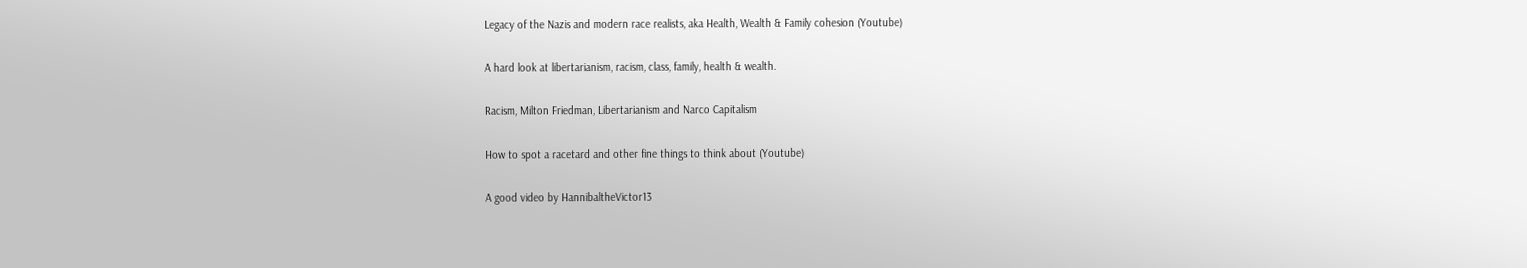Legacy of the Nazis and modern race realists, aka Health, Wealth & Family cohesion (Youtube)

A hard look at libertarianism, racism, class, family, health & wealth.

Racism, Milton Friedman, Libertarianism and Narco Capitalism

How to spot a racetard and other fine things to think about (Youtube)

A good video by HannibaltheVictor13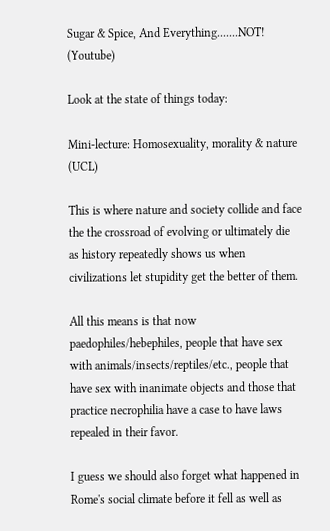Sugar & Spice, And Everything.......NOT! (Youtube)

Look at the state of things today:

Mini-lecture: Homosexuality, morality & nature (UCL)

This is where nature and society collide and face the the crossroad of evolving or ultimately die as history repeatedly shows us when civilizations let stupidity get the better of them.

All this means is that now paedophiles/hebephiles, people that have sex with animals/insects/reptiles/etc., people that have sex with inanimate objects and those that practice necrophilia have a case to have laws repealed in their favor.

I guess we should also forget what happened in Rome's social climate before it fell as well as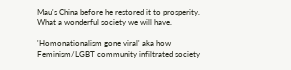Mau's China before he restored it to prosperity.
What a wonderful society we will have.

'Homonationalism gone viral' aka how Feminism/LGBT community infiltrated society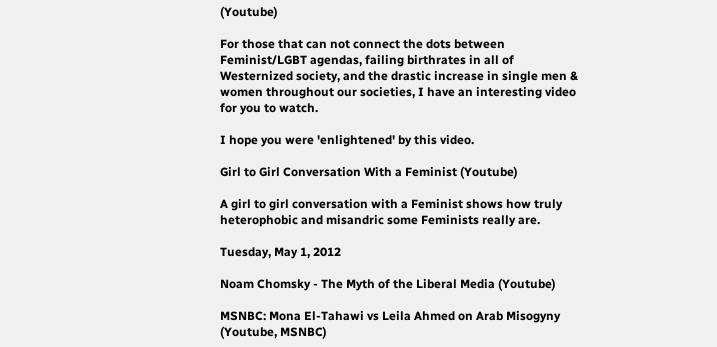(Youtube)

For those that can not connect the dots between Feminist/LGBT agendas, failing birthrates in all of Westernized society, and the drastic increase in single men & women throughout our societies, I have an interesting video for you to watch.

I hope you were 'enlightened' by this video.

Girl to Girl Conversation With a Feminist (Youtube)

A girl to girl conversation with a Feminist shows how truly heterophobic and misandric some Feminists really are.

Tuesday, May 1, 2012

Noam Chomsky - The Myth of the Liberal Media (Youtube)

MSNBC: Mona El-Tahawi vs Leila Ahmed on Arab Misogyny (Youtube, MSNBC)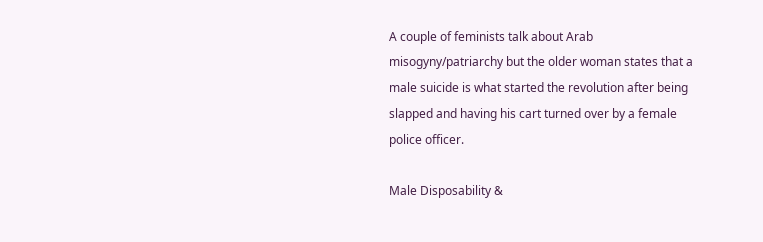A couple of feminists talk about Arab misogyny/patriarchy but the older woman states that a male suicide is what started the revolution after being slapped and having his cart turned over by a female police officer.

Male Disposability &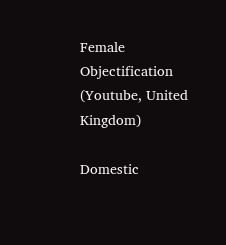Female Objectification (Youtube, United Kingdom)

Domestic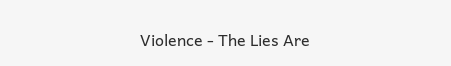Violence - The Lies Are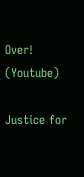Over! (Youtube)

Justice for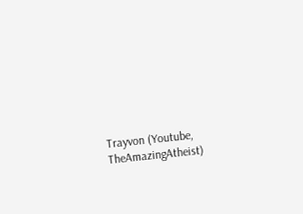Trayvon (Youtube, TheAmazingAtheist)